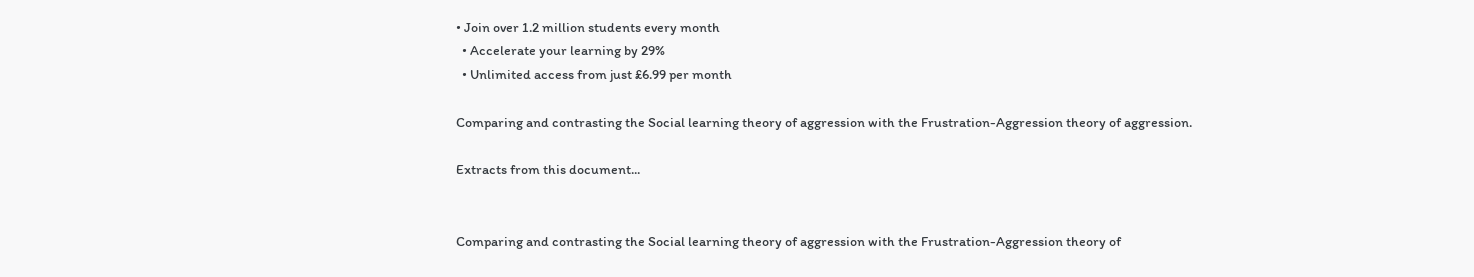• Join over 1.2 million students every month
  • Accelerate your learning by 29%
  • Unlimited access from just £6.99 per month

Comparing and contrasting the Social learning theory of aggression with the Frustration-Aggression theory of aggression.

Extracts from this document...


Comparing and contrasting the Social learning theory of aggression with the Frustration-Aggression theory of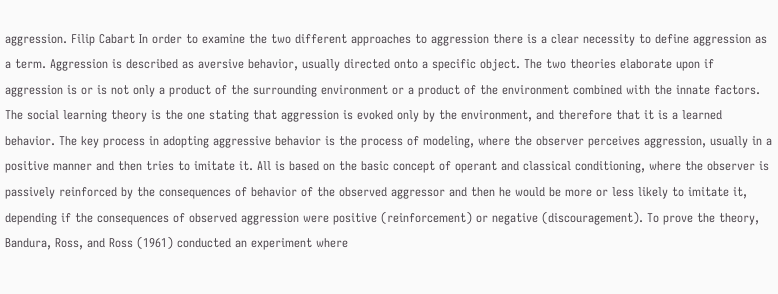aggression. Filip Cabart In order to examine the two different approaches to aggression there is a clear necessity to define aggression as a term. Aggression is described as aversive behavior, usually directed onto a specific object. The two theories elaborate upon if aggression is or is not only a product of the surrounding environment or a product of the environment combined with the innate factors. The social learning theory is the one stating that aggression is evoked only by the environment, and therefore that it is a learned behavior. The key process in adopting aggressive behavior is the process of modeling, where the observer perceives aggression, usually in a positive manner and then tries to imitate it. All is based on the basic concept of operant and classical conditioning, where the observer is passively reinforced by the consequences of behavior of the observed aggressor and then he would be more or less likely to imitate it, depending if the consequences of observed aggression were positive (reinforcement) or negative (discouragement). To prove the theory, Bandura, Ross, and Ross (1961) conducted an experiment where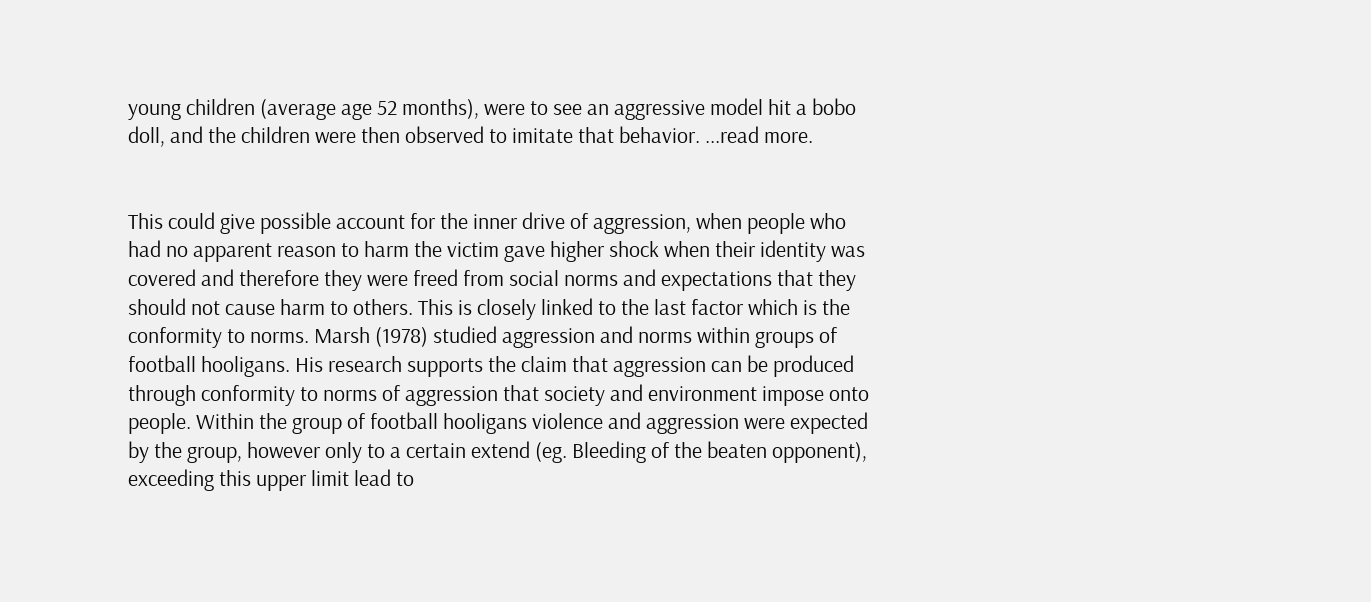young children (average age 52 months), were to see an aggressive model hit a bobo doll, and the children were then observed to imitate that behavior. ...read more.


This could give possible account for the inner drive of aggression, when people who had no apparent reason to harm the victim gave higher shock when their identity was covered and therefore they were freed from social norms and expectations that they should not cause harm to others. This is closely linked to the last factor which is the conformity to norms. Marsh (1978) studied aggression and norms within groups of football hooligans. His research supports the claim that aggression can be produced through conformity to norms of aggression that society and environment impose onto people. Within the group of football hooligans violence and aggression were expected by the group, however only to a certain extend (eg. Bleeding of the beaten opponent), exceeding this upper limit lead to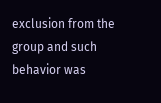exclusion from the group and such behavior was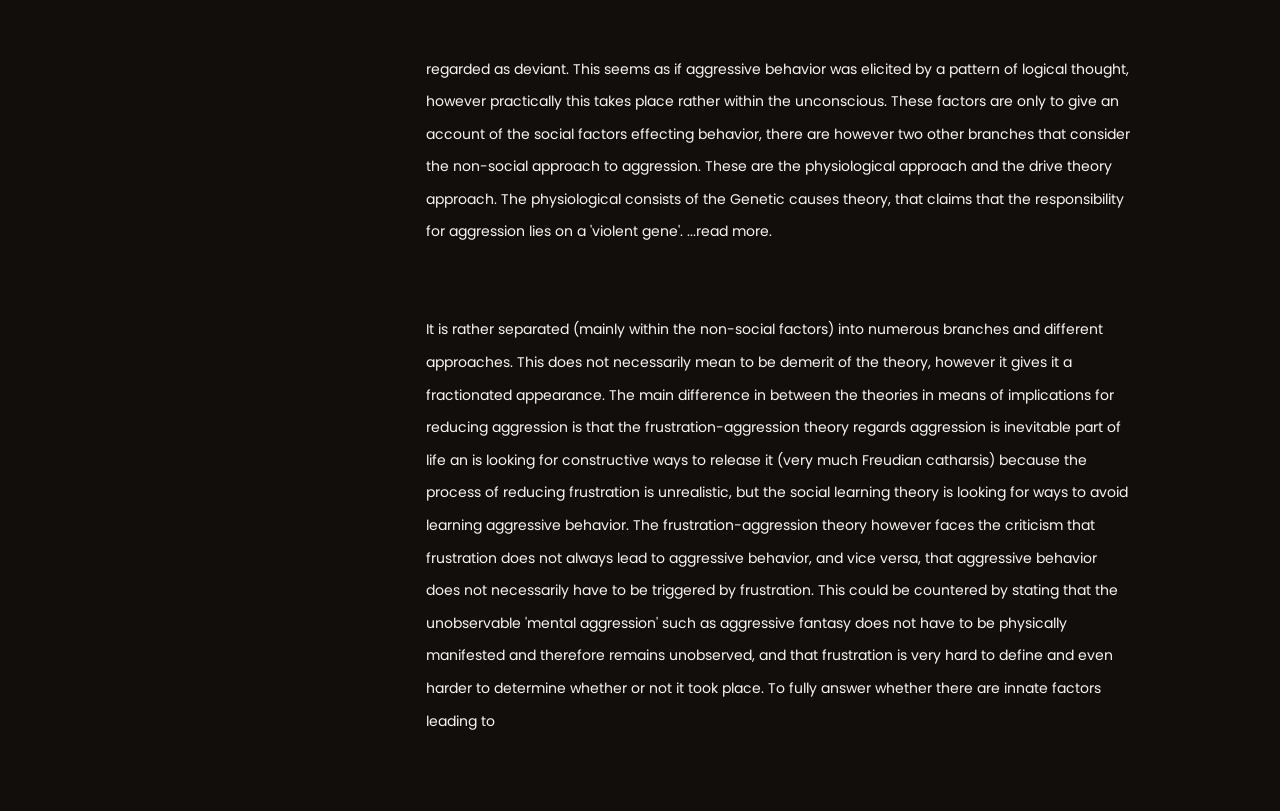regarded as deviant. This seems as if aggressive behavior was elicited by a pattern of logical thought, however practically this takes place rather within the unconscious. These factors are only to give an account of the social factors effecting behavior, there are however two other branches that consider the non-social approach to aggression. These are the physiological approach and the drive theory approach. The physiological consists of the Genetic causes theory, that claims that the responsibility for aggression lies on a 'violent gene'. ...read more.


It is rather separated (mainly within the non-social factors) into numerous branches and different approaches. This does not necessarily mean to be demerit of the theory, however it gives it a fractionated appearance. The main difference in between the theories in means of implications for reducing aggression is that the frustration-aggression theory regards aggression is inevitable part of life an is looking for constructive ways to release it (very much Freudian catharsis) because the process of reducing frustration is unrealistic, but the social learning theory is looking for ways to avoid learning aggressive behavior. The frustration-aggression theory however faces the criticism that frustration does not always lead to aggressive behavior, and vice versa, that aggressive behavior does not necessarily have to be triggered by frustration. This could be countered by stating that the unobservable 'mental aggression' such as aggressive fantasy does not have to be physically manifested and therefore remains unobserved, and that frustration is very hard to define and even harder to determine whether or not it took place. To fully answer whether there are innate factors leading to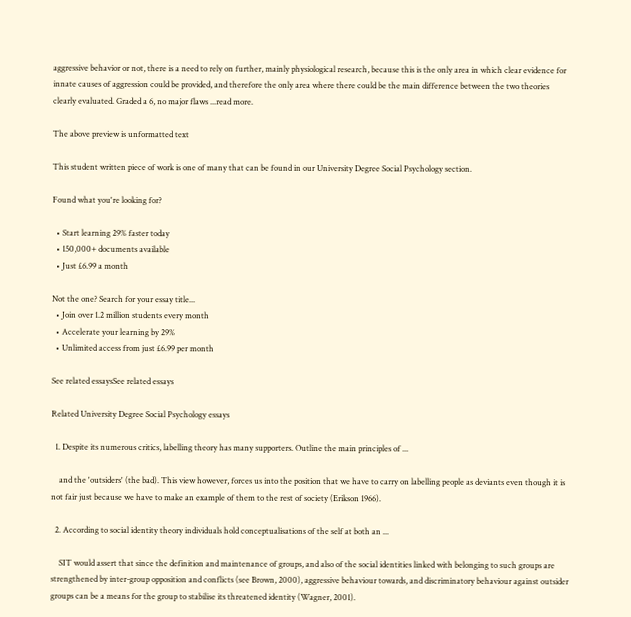aggressive behavior or not, there is a need to rely on further, mainly physiological research, because this is the only area in which clear evidence for innate causes of aggression could be provided, and therefore the only area where there could be the main difference between the two theories clearly evaluated. Graded a 6, no major flaws ...read more.

The above preview is unformatted text

This student written piece of work is one of many that can be found in our University Degree Social Psychology section.

Found what you're looking for?

  • Start learning 29% faster today
  • 150,000+ documents available
  • Just £6.99 a month

Not the one? Search for your essay title...
  • Join over 1.2 million students every month
  • Accelerate your learning by 29%
  • Unlimited access from just £6.99 per month

See related essaysSee related essays

Related University Degree Social Psychology essays

  1. Despite its numerous critics, labelling theory has many supporters. Outline the main principles of ...

    and the 'outsiders' (the bad). This view however, forces us into the position that we have to carry on labelling people as deviants even though it is not fair just because we have to make an example of them to the rest of society (Erikson 1966).

  2. According to social identity theory individuals hold conceptualisations of the self at both an ...

    SIT would assert that since the definition and maintenance of groups, and also of the social identities linked with belonging to such groups are strengthened by inter-group opposition and conflicts (see Brown, 2000), aggressive behaviour towards, and discriminatory behaviour against outsider groups can be a means for the group to stabilise its threatened identity (Wagner, 2001).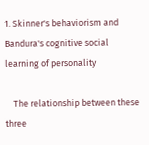1. Skinner's behaviorism and Bandura's cognitive social learning of personality

    The relationship between these three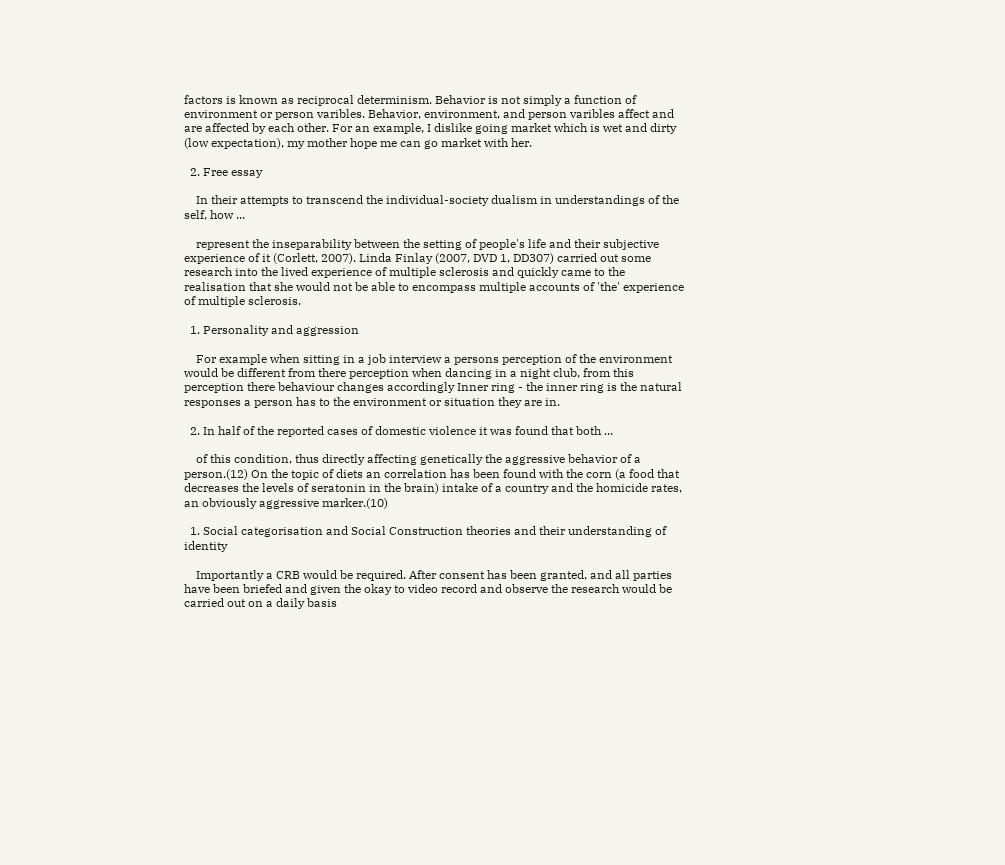factors is known as reciprocal determinism. Behavior is not simply a function of environment or person varibles. Behavior, environment, and person varibles affect and are affected by each other. For an example, I dislike going market which is wet and dirty (low expectation), my mother hope me can go market with her.

  2. Free essay

    In their attempts to transcend the individual-society dualism in understandings of the self, how ...

    represent the inseparability between the setting of people's life and their subjective experience of it (Corlett, 2007). Linda Finlay (2007, DVD 1, DD307) carried out some research into the lived experience of multiple sclerosis and quickly came to the realisation that she would not be able to encompass multiple accounts of 'the' experience of multiple sclerosis.

  1. Personality and aggression

    For example when sitting in a job interview a persons perception of the environment would be different from there perception when dancing in a night club, from this perception there behaviour changes accordingly Inner ring - the inner ring is the natural responses a person has to the environment or situation they are in.

  2. In half of the reported cases of domestic violence it was found that both ...

    of this condition, thus directly affecting genetically the aggressive behavior of a person.(12) On the topic of diets an correlation has been found with the corn (a food that decreases the levels of seratonin in the brain) intake of a country and the homicide rates, an obviously aggressive marker.(10)

  1. Social categorisation and Social Construction theories and their understanding of identity

    Importantly a CRB would be required. After consent has been granted, and all parties have been briefed and given the okay to video record and observe the research would be carried out on a daily basis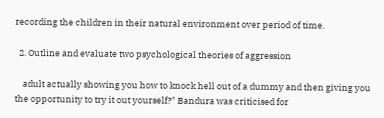recording the children in their natural environment over period of time.

  2. Outline and evaluate two psychological theories of aggression

    adult actually showing you how to knock hell out of a dummy and then giving you the opportunity to try it out yourself?" Bandura was criticised for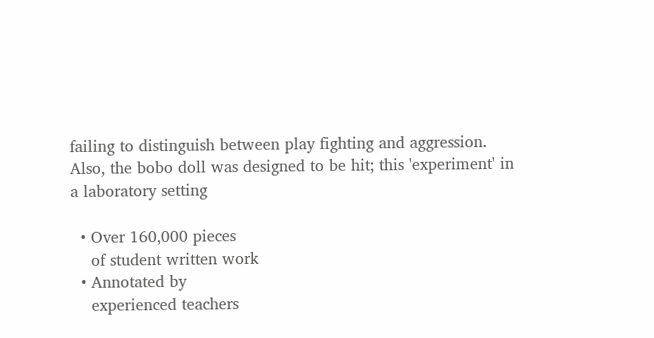failing to distinguish between play fighting and aggression. Also, the bobo doll was designed to be hit; this 'experiment' in a laboratory setting

  • Over 160,000 pieces
    of student written work
  • Annotated by
    experienced teachers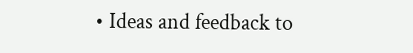• Ideas and feedback to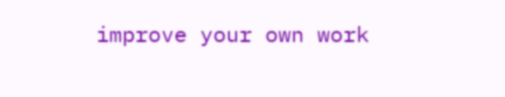improve your own work